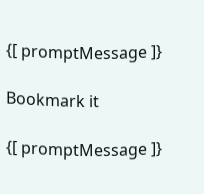{[ promptMessage ]}

Bookmark it

{[ promptMessage ]}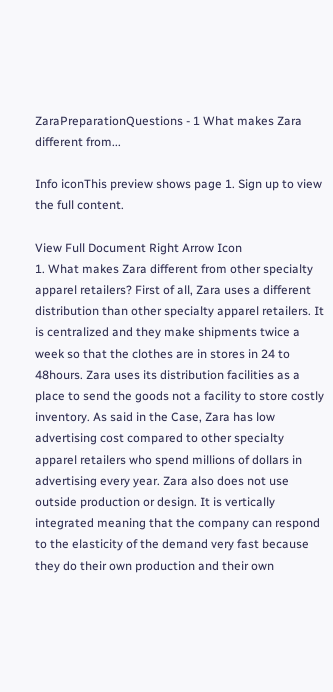ZaraPreparationQuestions - 1 What makes Zara different from...

Info iconThis preview shows page 1. Sign up to view the full content.

View Full Document Right Arrow Icon
1. What makes Zara different from other specialty apparel retailers? First of all, Zara uses a different distribution than other specialty apparel retailers. It is centralized and they make shipments twice a week so that the clothes are in stores in 24 to 48hours. Zara uses its distribution facilities as a place to send the goods not a facility to store costly inventory. As said in the Case, Zara has low advertising cost compared to other specialty apparel retailers who spend millions of dollars in advertising every year. Zara also does not use outside production or design. It is vertically integrated meaning that the company can respond to the elasticity of the demand very fast because they do their own production and their own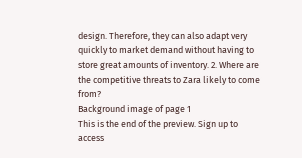design. Therefore, they can also adapt very quickly to market demand without having to store great amounts of inventory. 2. Where are the competitive threats to Zara likely to come from?
Background image of page 1
This is the end of the preview. Sign up to access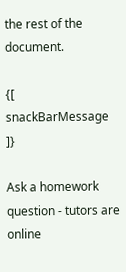the rest of the document.

{[ snackBarMessage ]}

Ask a homework question - tutors are online